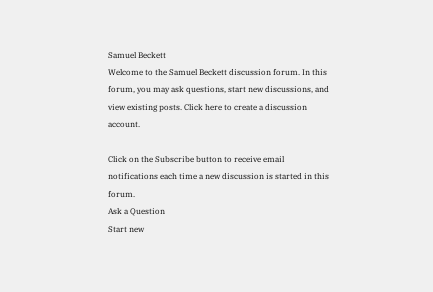Samuel Beckett
Welcome to the Samuel Beckett discussion forum. In this forum, you may ask questions, start new discussions, and view existing posts. Click here to create a discussion account.

Click on the Subscribe button to receive email notifications each time a new discussion is started in this forum.
Ask a Question
Start new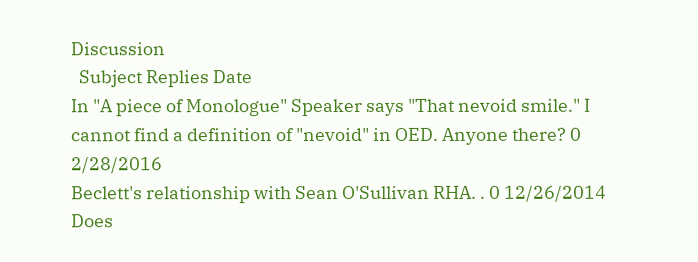Discussion
  Subject Replies Date
In "A piece of Monologue" Speaker says "That nevoid smile." I cannot find a definition of "nevoid" in OED. Anyone there? 0 2/28/2016
Beclett's relationship with Sean O'Sullivan RHA. . 0 12/26/2014
Does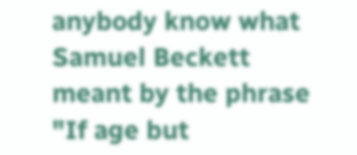anybody know what Samuel Beckett meant by the phrase "If age but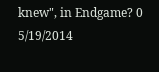knew", in Endgame? 0 5/19/2014